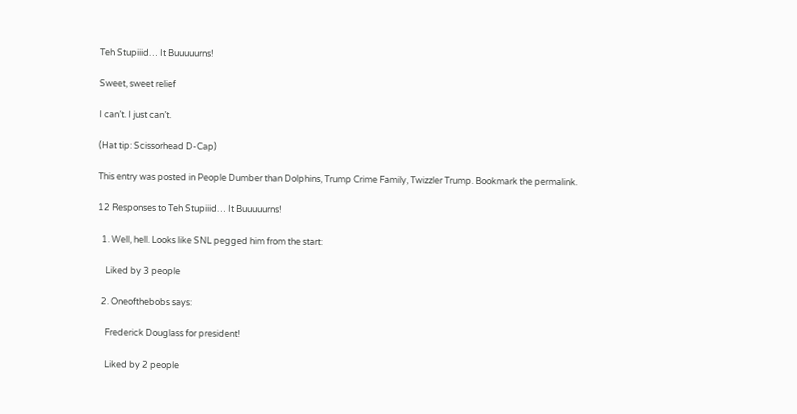Teh Stupiiid… It Buuuuurns!

Sweet, sweet relief

I can’t. I just can’t.

(Hat tip: Scissorhead D-Cap)

This entry was posted in People Dumber than Dolphins, Trump Crime Family, Twizzler Trump. Bookmark the permalink.

12 Responses to Teh Stupiiid… It Buuuuurns!

  1. Well, hell. Looks like SNL pegged him from the start:

    Liked by 3 people

  2. Oneofthebobs says:

    Frederick Douglass for president!

    Liked by 2 people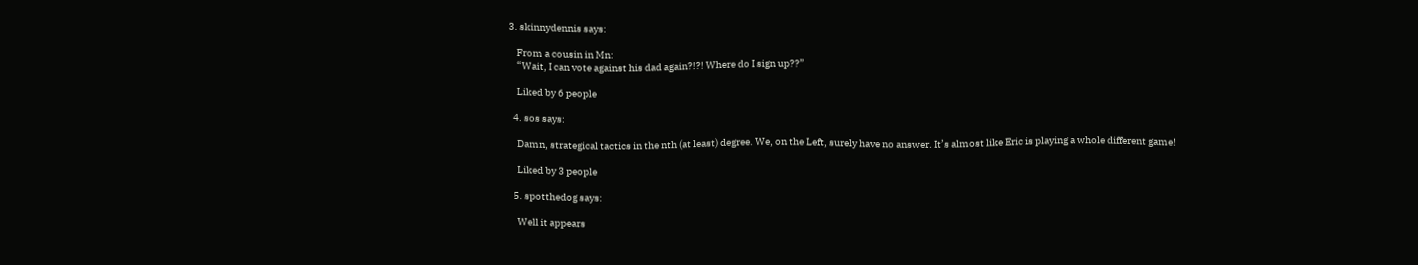3. skinnydennis says:

    From a cousin in Mn:
    “Wait, I can vote against his dad again?!?! Where do I sign up??”

    Liked by 6 people

  4. sos says:

    Damn, strategical tactics in the nth (at least) degree. We, on the Left, surely have no answer. It’s almost like Eric is playing a whole different game!

    Liked by 3 people

  5. spotthedog says:

    Well it appears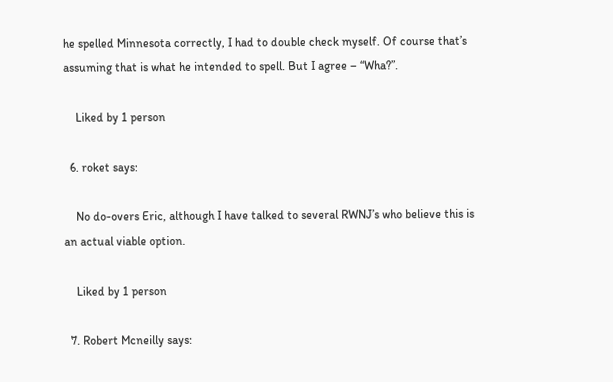he spelled Minnesota correctly, I had to double check myself. Of course that’s assuming that is what he intended to spell. But I agree – “Wha?”.

    Liked by 1 person

  6. roket says:

    No do-overs Eric, although I have talked to several RWNJ’s who believe this is an actual viable option.

    Liked by 1 person

  7. Robert Mcneilly says: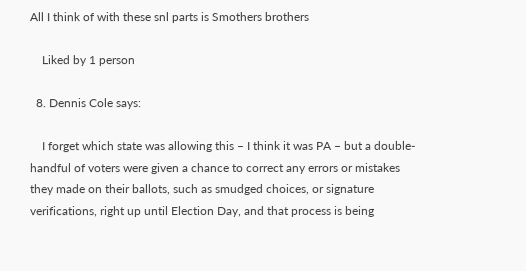All I think of with these snl parts is Smothers brothers

    Liked by 1 person

  8. Dennis Cole says:

    I forget which state was allowing this – I think it was PA – but a double-handful of voters were given a chance to correct any errors or mistakes they made on their ballots, such as smudged choices, or signature verifications, right up until Election Day, and that process is being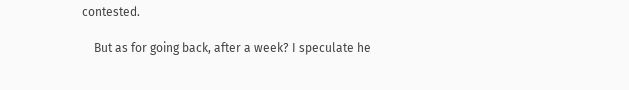contested.

    But as for going back, after a week? I speculate he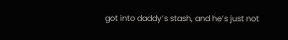got into daddy’s stash, and he’s just not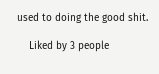used to doing the good shit.

    Liked by 3 people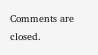Comments are closed.